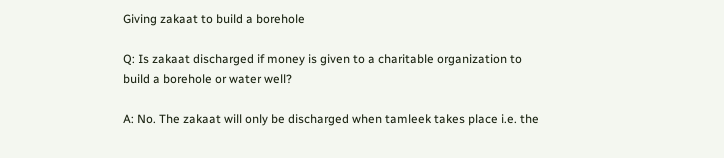Giving zakaat to build a borehole

Q: Is zakaat discharged if money is given to a charitable organization to build a borehole or water well?

A: No. The zakaat will only be discharged when tamleek takes place i.e. the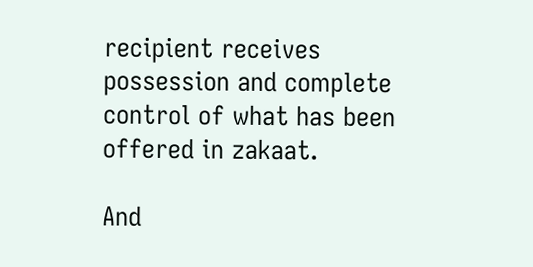recipient receives possession and complete control of what has been offered in zakaat.

And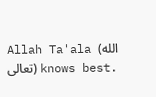Allah Ta'ala (الله تعالى) knows best.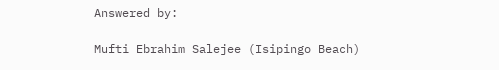Answered by:

Mufti Ebrahim Salejee (Isipingo Beach)